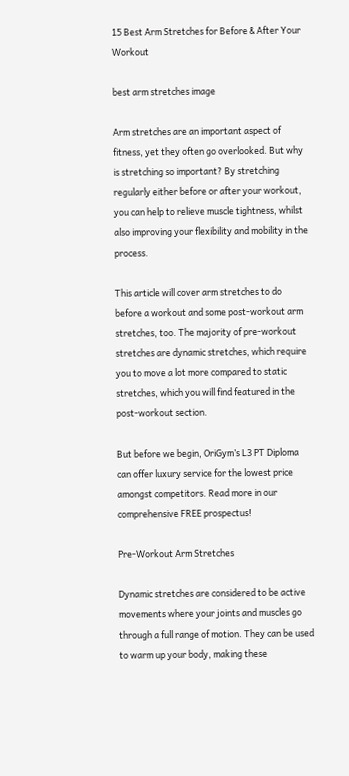15 Best Arm Stretches for Before & After Your Workout

best arm stretches image

Arm stretches are an important aspect of fitness, yet they often go overlooked. But why is stretching so important? By stretching regularly either before or after your workout, you can help to relieve muscle tightness, whilst also improving your flexibility and mobility in the process.

This article will cover arm stretches to do before a workout and some post-workout arm stretches, too. The majority of pre-workout stretches are dynamic stretches, which require you to move a lot more compared to static stretches, which you will find featured in the post-workout section.

But before we begin, OriGym’s L3 PT Diploma can offer luxury service for the lowest price amongst competitors. Read more in our comprehensive FREE prospectus!

Pre-Workout Arm Stretches

Dynamic stretches are considered to be active movements where your joints and muscles go through a full range of motion. They can be used to warm up your body, making these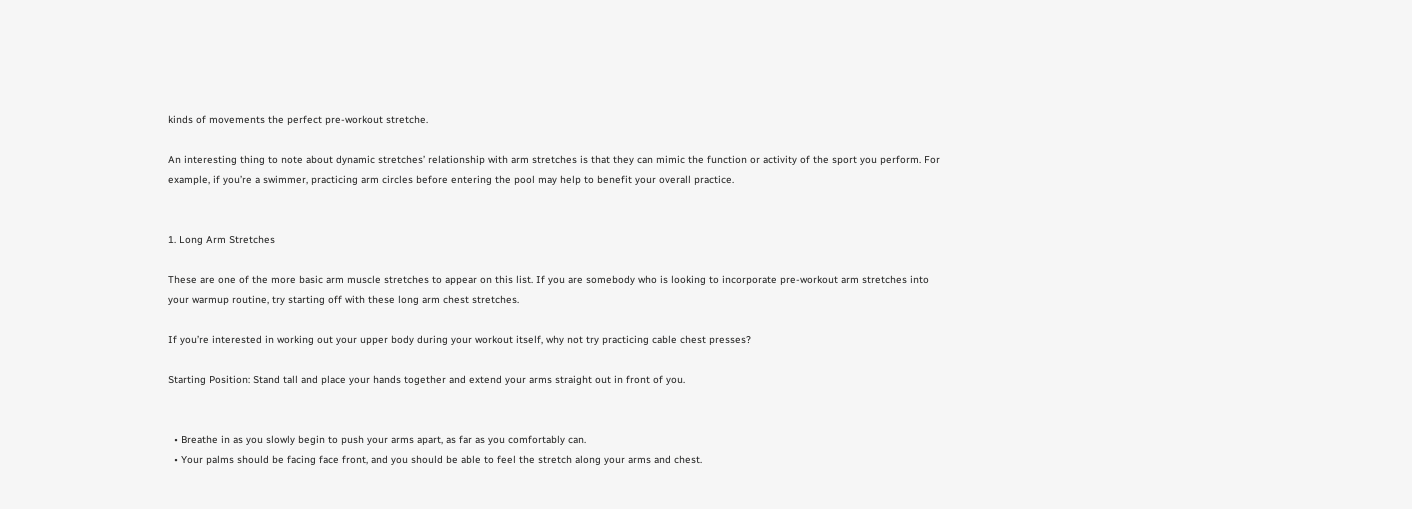kinds of movements the perfect pre-workout stretche.

An interesting thing to note about dynamic stretches’ relationship with arm stretches is that they can mimic the function or activity of the sport you perform. For example, if you’re a swimmer, practicing arm circles before entering the pool may help to benefit your overall practice.


1. Long Arm Stretches

These are one of the more basic arm muscle stretches to appear on this list. If you are somebody who is looking to incorporate pre-workout arm stretches into your warmup routine, try starting off with these long arm chest stretches.

If you’re interested in working out your upper body during your workout itself, why not try practicing cable chest presses?

Starting Position: Stand tall and place your hands together and extend your arms straight out in front of you.


  • Breathe in as you slowly begin to push your arms apart, as far as you comfortably can.
  • Your palms should be facing face front, and you should be able to feel the stretch along your arms and chest.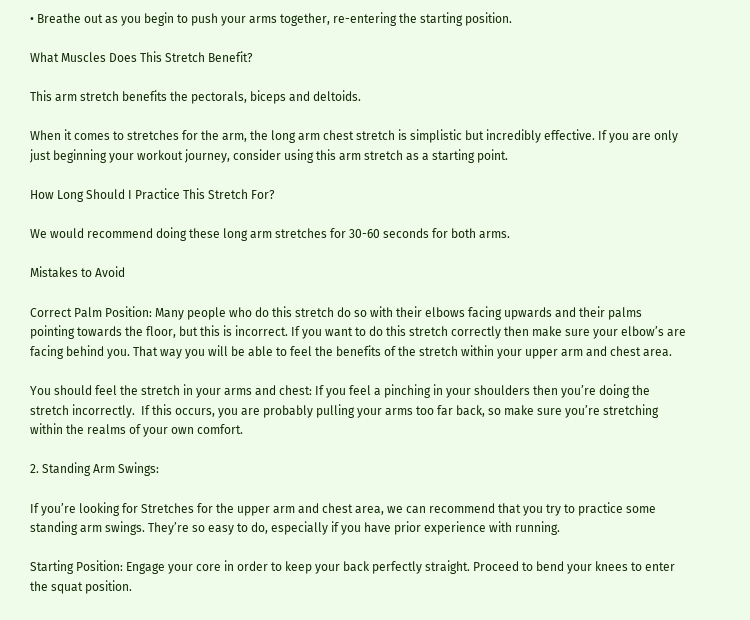• Breathe out as you begin to push your arms together, re-entering the starting position.

What Muscles Does This Stretch Benefit?

This arm stretch benefits the pectorals, biceps and deltoids.

When it comes to stretches for the arm, the long arm chest stretch is simplistic but incredibly effective. If you are only just beginning your workout journey, consider using this arm stretch as a starting point.

How Long Should I Practice This Stretch For?

We would recommend doing these long arm stretches for 30-60 seconds for both arms.

Mistakes to Avoid

Correct Palm Position: Many people who do this stretch do so with their elbows facing upwards and their palms pointing towards the floor, but this is incorrect. If you want to do this stretch correctly then make sure your elbow’s are facing behind you. That way you will be able to feel the benefits of the stretch within your upper arm and chest area.

You should feel the stretch in your arms and chest: If you feel a pinching in your shoulders then you’re doing the stretch incorrectly.  If this occurs, you are probably pulling your arms too far back, so make sure you’re stretching within the realms of your own comfort.

2. Standing Arm Swings:

If you’re looking for Stretches for the upper arm and chest area, we can recommend that you try to practice some standing arm swings. They’re so easy to do, especially if you have prior experience with running.

Starting Position: Engage your core in order to keep your back perfectly straight. Proceed to bend your knees to enter the squat position.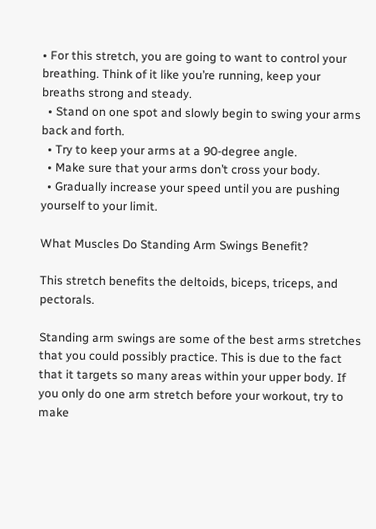• For this stretch, you are going to want to control your breathing. Think of it like you’re running, keep your breaths strong and steady.
  • Stand on one spot and slowly begin to swing your arms back and forth.
  • Try to keep your arms at a 90-degree angle.
  • Make sure that your arms don’t cross your body.
  • Gradually increase your speed until you are pushing yourself to your limit.

What Muscles Do Standing Arm Swings Benefit?

This stretch benefits the deltoids, biceps, triceps, and pectorals.

Standing arm swings are some of the best arms stretches that you could possibly practice. This is due to the fact that it targets so many areas within your upper body. If you only do one arm stretch before your workout, try to make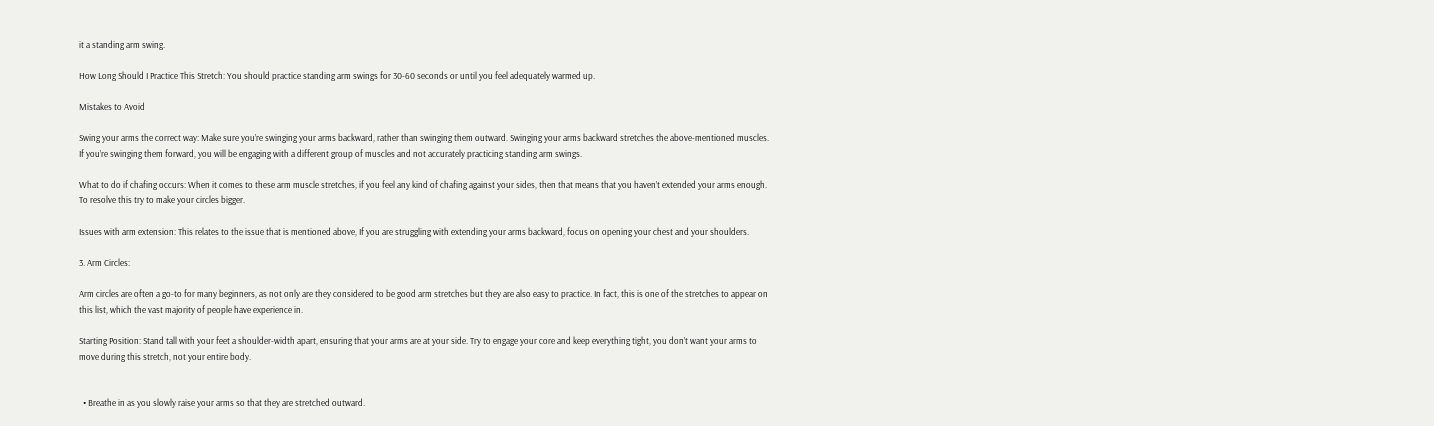it a standing arm swing.

How Long Should I Practice This Stretch: You should practice standing arm swings for 30-60 seconds or until you feel adequately warmed up.

Mistakes to Avoid

Swing your arms the correct way: Make sure you’re swinging your arms backward, rather than swinging them outward. Swinging your arms backward stretches the above-mentioned muscles. If you’re swinging them forward, you will be engaging with a different group of muscles and not accurately practicing standing arm swings.

What to do if chafing occurs: When it comes to these arm muscle stretches, if you feel any kind of chafing against your sides, then that means that you haven’t extended your arms enough. To resolve this try to make your circles bigger.

Issues with arm extension: This relates to the issue that is mentioned above, If you are struggling with extending your arms backward, focus on opening your chest and your shoulders.

3. Arm Circles:

Arm circles are often a go-to for many beginners, as not only are they considered to be good arm stretches but they are also easy to practice. In fact, this is one of the stretches to appear on this list, which the vast majority of people have experience in.

Starting Position: Stand tall with your feet a shoulder-width apart, ensuring that your arms are at your side. Try to engage your core and keep everything tight, you don’t want your arms to move during this stretch, not your entire body.


  • Breathe in as you slowly raise your arms so that they are stretched outward.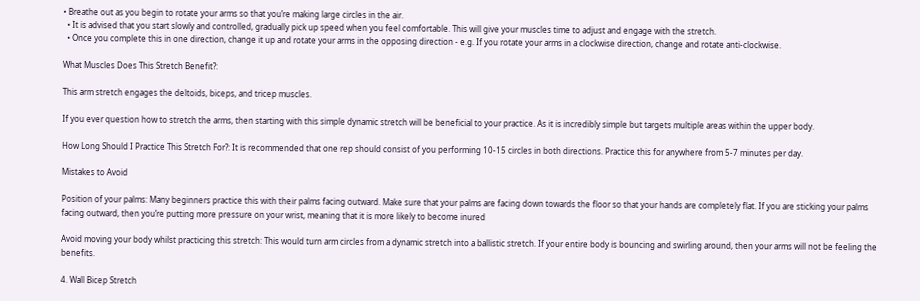• Breathe out as you begin to rotate your arms so that you’re making large circles in the air.
  • It is advised that you start slowly and controlled, gradually pick up speed when you feel comfortable. This will give your muscles time to adjust and engage with the stretch.
  • Once you complete this in one direction, change it up and rotate your arms in the opposing direction - e.g. If you rotate your arms in a clockwise direction, change and rotate anti-clockwise.

What Muscles Does This Stretch Benefit?:

This arm stretch engages the deltoids, biceps, and tricep muscles.

If you ever question how to stretch the arms, then starting with this simple dynamic stretch will be beneficial to your practice. As it is incredibly simple but targets multiple areas within the upper body.

How Long Should I Practice This Stretch For?: It is recommended that one rep should consist of you performing 10-15 circles in both directions. Practice this for anywhere from 5-7 minutes per day.

Mistakes to Avoid

Position of your palms: Many beginners practice this with their palms facing outward. Make sure that your palms are facing down towards the floor so that your hands are completely flat. If you are sticking your palms facing outward, then you’re putting more pressure on your wrist, meaning that it is more likely to become inured

Avoid moving your body whilst practicing this stretch: This would turn arm circles from a dynamic stretch into a ballistic stretch. If your entire body is bouncing and swirling around, then your arms will not be feeling the benefits.

4. Wall Bicep Stretch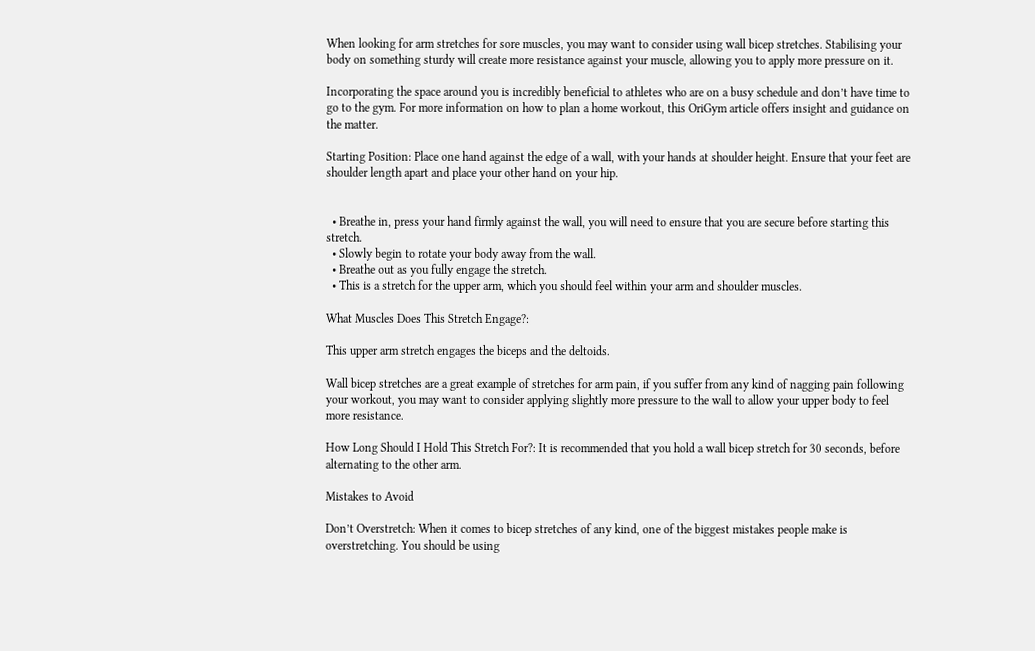When looking for arm stretches for sore muscles, you may want to consider using wall bicep stretches. Stabilising your body on something sturdy will create more resistance against your muscle, allowing you to apply more pressure on it.

Incorporating the space around you is incredibly beneficial to athletes who are on a busy schedule and don’t have time to go to the gym. For more information on how to plan a home workout, this OriGym article offers insight and guidance on the matter.

Starting Position: Place one hand against the edge of a wall, with your hands at shoulder height. Ensure that your feet are shoulder length apart and place your other hand on your hip.


  • Breathe in, press your hand firmly against the wall, you will need to ensure that you are secure before starting this stretch.
  • Slowly begin to rotate your body away from the wall.
  • Breathe out as you fully engage the stretch.
  • This is a stretch for the upper arm, which you should feel within your arm and shoulder muscles.

What Muscles Does This Stretch Engage?:

This upper arm stretch engages the biceps and the deltoids.

Wall bicep stretches are a great example of stretches for arm pain, if you suffer from any kind of nagging pain following your workout, you may want to consider applying slightly more pressure to the wall to allow your upper body to feel more resistance.

How Long Should I Hold This Stretch For?: It is recommended that you hold a wall bicep stretch for 30 seconds, before alternating to the other arm.

Mistakes to Avoid

Don’t Overstretch: When it comes to bicep stretches of any kind, one of the biggest mistakes people make is overstretching. You should be using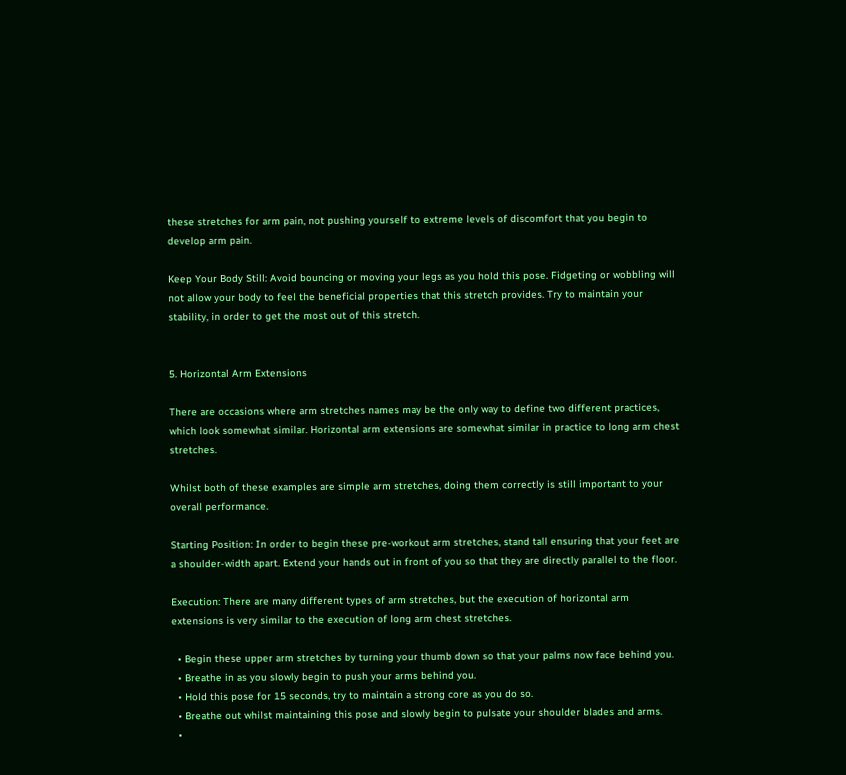these stretches for arm pain, not pushing yourself to extreme levels of discomfort that you begin to develop arm pain.

Keep Your Body Still: Avoid bouncing or moving your legs as you hold this pose. Fidgeting or wobbling will not allow your body to feel the beneficial properties that this stretch provides. Try to maintain your stability, in order to get the most out of this stretch.


5. Horizontal Arm Extensions

There are occasions where arm stretches names may be the only way to define two different practices, which look somewhat similar. Horizontal arm extensions are somewhat similar in practice to long arm chest stretches.

Whilst both of these examples are simple arm stretches, doing them correctly is still important to your overall performance.

Starting Position: In order to begin these pre-workout arm stretches, stand tall ensuring that your feet are a shoulder-width apart. Extend your hands out in front of you so that they are directly parallel to the floor.

Execution: There are many different types of arm stretches, but the execution of horizontal arm extensions is very similar to the execution of long arm chest stretches.

  • Begin these upper arm stretches by turning your thumb down so that your palms now face behind you.
  • Breathe in as you slowly begin to push your arms behind you.
  • Hold this pose for 15 seconds, try to maintain a strong core as you do so.
  • Breathe out whilst maintaining this pose and slowly begin to pulsate your shoulder blades and arms.
  •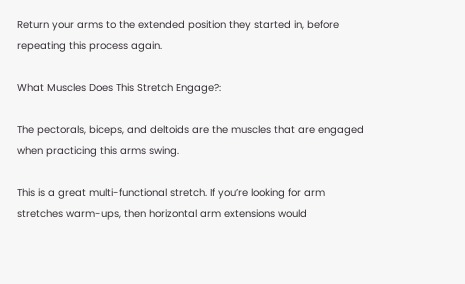Return your arms to the extended position they started in, before repeating this process again.

What Muscles Does This Stretch Engage?:

The pectorals, biceps, and deltoids are the muscles that are engaged when practicing this arms swing.

This is a great multi-functional stretch. If you’re looking for arm stretches warm-ups, then horizontal arm extensions would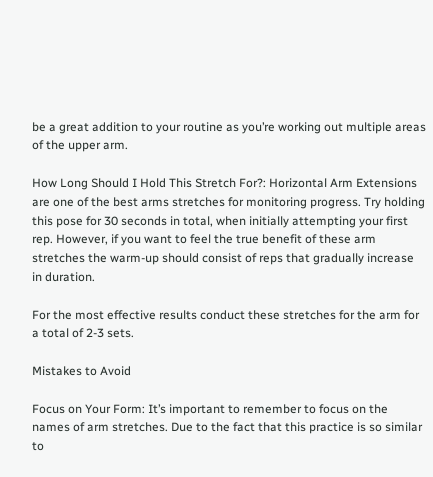be a great addition to your routine as you’re working out multiple areas of the upper arm.

How Long Should I Hold This Stretch For?: Horizontal Arm Extensions are one of the best arms stretches for monitoring progress. Try holding this pose for 30 seconds in total, when initially attempting your first rep. However, if you want to feel the true benefit of these arm stretches the warm-up should consist of reps that gradually increase in duration.

For the most effective results conduct these stretches for the arm for a total of 2-3 sets.

Mistakes to Avoid

Focus on Your Form: It’s important to remember to focus on the names of arm stretches. Due to the fact that this practice is so similar to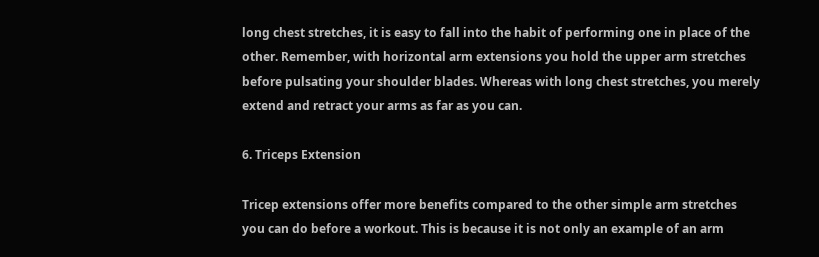long chest stretches, it is easy to fall into the habit of performing one in place of the other. Remember, with horizontal arm extensions you hold the upper arm stretches before pulsating your shoulder blades. Whereas with long chest stretches, you merely extend and retract your arms as far as you can.

6. Triceps Extension

Tricep extensions offer more benefits compared to the other simple arm stretches you can do before a workout. This is because it is not only an example of an arm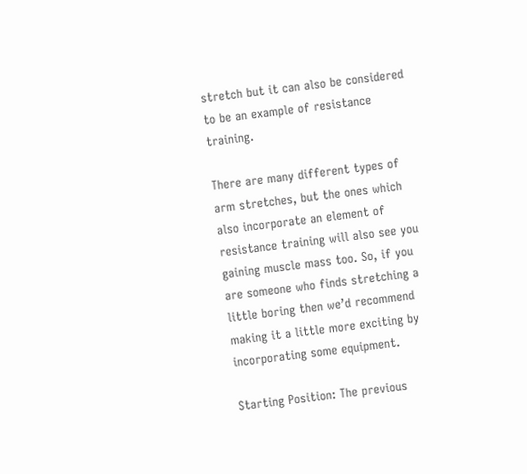stretch but it can also be considered to be an example of resistance training.

There are many different types of arm stretches, but the ones which also incorporate an element of resistance training will also see you gaining muscle mass too. So, if you are someone who finds stretching a little boring then we’d recommend making it a little more exciting by incorporating some equipment.

Starting Position: The previous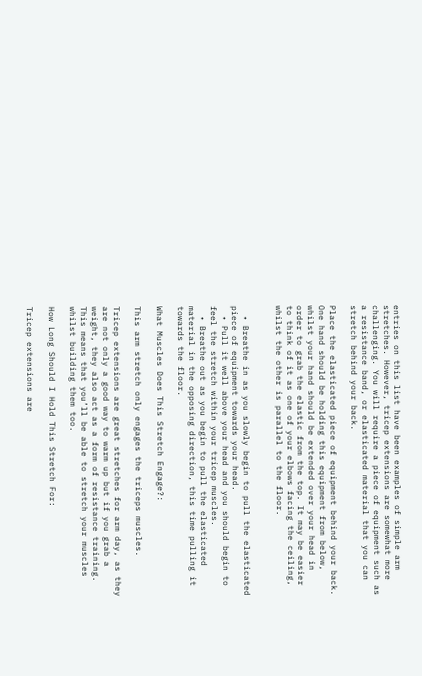entries on this list have been examples of simple arm stretches. However, tricep extensions are somewhat more challenging. You will require a piece of equipment such as a resistance band, or elasticated material that you can stretch behind your back.

Place the elasticated piece of equipment behind your back. One hand should be holding this equipment from below, whilst your hand should be extended over your head in order to grab the elastic from the top. It may be easier to think of it as one of your elbows facing the ceiling, whilst the other is parallel to the floor.


  • Breathe in as you slowly begin to pull the elasticated piece of equipment towards your head.
  • Pull it well above your head and you should begin to feel the stretch within your tricep muscles.
  • Breathe out as you begin to pull the elasticated material in the opposing direction, this time pulling it towards the floor.

What Muscles Does This Stretch Engage?:

This arm stretch only engages the triceps muscles.

Tricep extensions are great stretches for arm day, as they are not only a good way to warm up but if you grab a weight, they also act as a form of resistance training. This means that you’ll be able to stretch your muscles whilst building them too.

How Long Should I Hold This Stretch For:

Tricep extensions are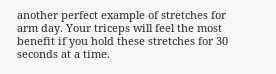another perfect example of stretches for arm day. Your triceps will feel the most benefit if you hold these stretches for 30 seconds at a time.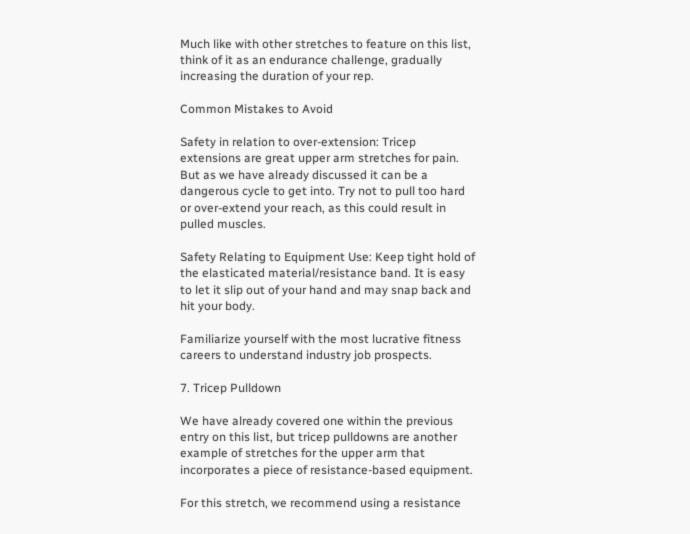Much like with other stretches to feature on this list, think of it as an endurance challenge, gradually increasing the duration of your rep.

Common Mistakes to Avoid

Safety in relation to over-extension: Tricep extensions are great upper arm stretches for pain. But as we have already discussed it can be a dangerous cycle to get into. Try not to pull too hard or over-extend your reach, as this could result in pulled muscles.

Safety Relating to Equipment Use: Keep tight hold of the elasticated material/resistance band. It is easy to let it slip out of your hand and may snap back and hit your body.

Familiarize yourself with the most lucrative fitness careers to understand industry job prospects.

7. Tricep Pulldown

We have already covered one within the previous entry on this list, but tricep pulldowns are another example of stretches for the upper arm that incorporates a piece of resistance-based equipment.

For this stretch, we recommend using a resistance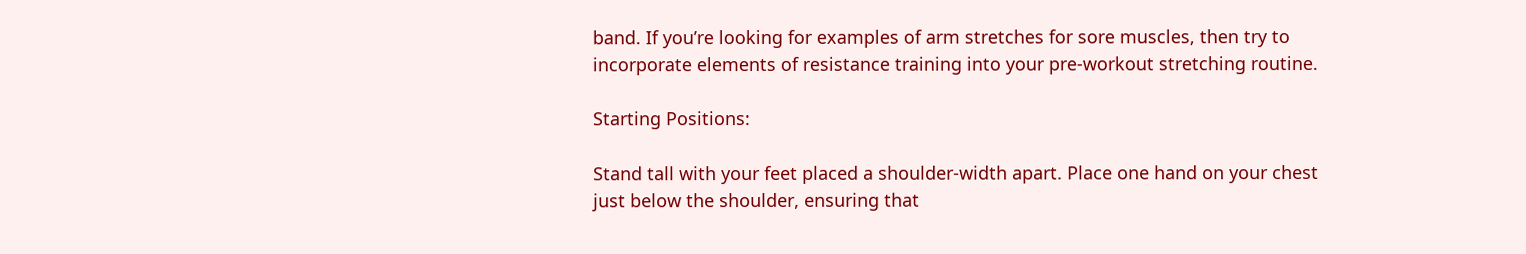band. If you’re looking for examples of arm stretches for sore muscles, then try to incorporate elements of resistance training into your pre-workout stretching routine.

Starting Positions:

Stand tall with your feet placed a shoulder-width apart. Place one hand on your chest just below the shoulder, ensuring that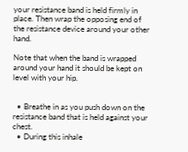your resistance band is held firmly in place. Then wrap the opposing end of the resistance device around your other hand.

Note that when the band is wrapped around your hand it should be kept on level with your hip.


  • Breathe in as you push down on the resistance band that is held against your chest.
  • During this inhale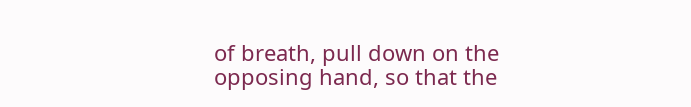of breath, pull down on the opposing hand, so that the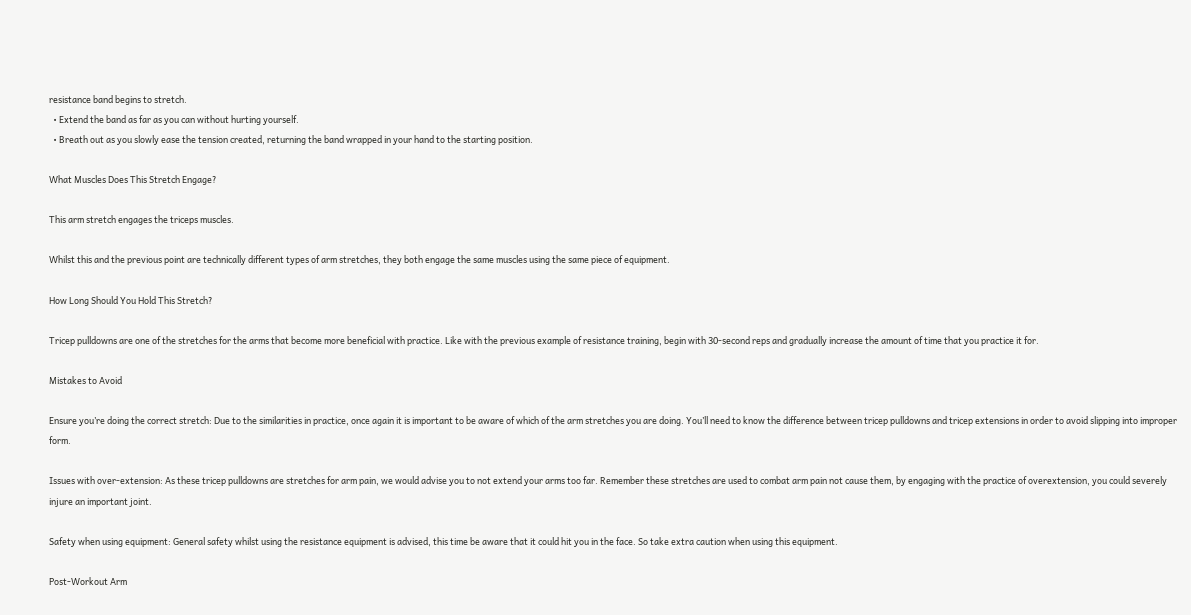resistance band begins to stretch.
  • Extend the band as far as you can without hurting yourself.
  • Breath out as you slowly ease the tension created, returning the band wrapped in your hand to the starting position.

What Muscles Does This Stretch Engage?

This arm stretch engages the triceps muscles.

Whilst this and the previous point are technically different types of arm stretches, they both engage the same muscles using the same piece of equipment.

How Long Should You Hold This Stretch?

Tricep pulldowns are one of the stretches for the arms that become more beneficial with practice. Like with the previous example of resistance training, begin with 30-second reps and gradually increase the amount of time that you practice it for.

Mistakes to Avoid

Ensure you’re doing the correct stretch: Due to the similarities in practice, once again it is important to be aware of which of the arm stretches you are doing. You’ll need to know the difference between tricep pulldowns and tricep extensions in order to avoid slipping into improper form.

Issues with over-extension: As these tricep pulldowns are stretches for arm pain, we would advise you to not extend your arms too far. Remember these stretches are used to combat arm pain not cause them, by engaging with the practice of overextension, you could severely injure an important joint.

Safety when using equipment: General safety whilst using the resistance equipment is advised, this time be aware that it could hit you in the face. So take extra caution when using this equipment.

Post-Workout Arm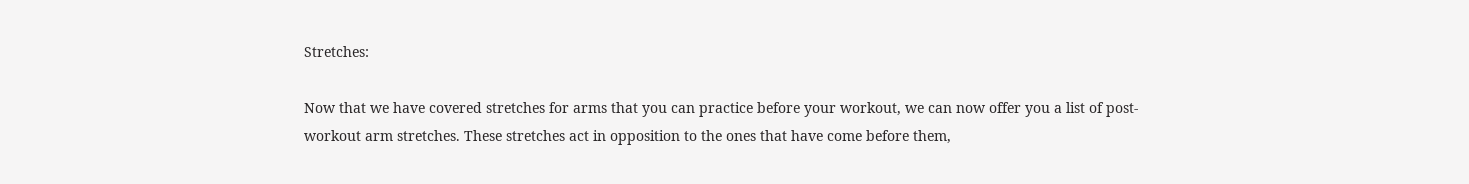Stretches:

Now that we have covered stretches for arms that you can practice before your workout, we can now offer you a list of post-workout arm stretches. These stretches act in opposition to the ones that have come before them,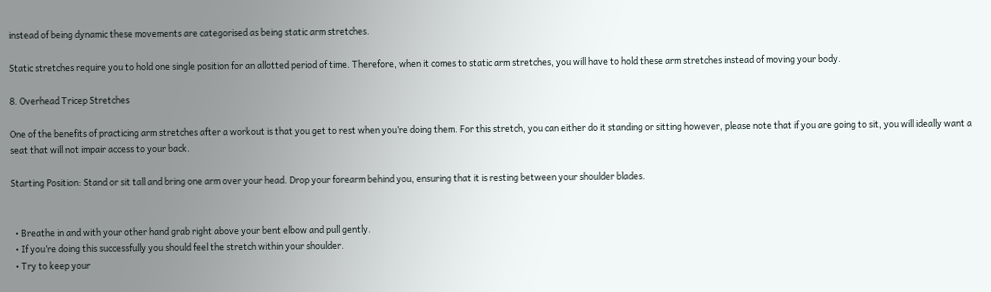instead of being dynamic these movements are categorised as being static arm stretches.

Static stretches require you to hold one single position for an allotted period of time. Therefore, when it comes to static arm stretches, you will have to hold these arm stretches instead of moving your body.

8. Overhead Tricep Stretches

One of the benefits of practicing arm stretches after a workout is that you get to rest when you’re doing them. For this stretch, you can either do it standing or sitting however, please note that if you are going to sit, you will ideally want a seat that will not impair access to your back.

Starting Position: Stand or sit tall and bring one arm over your head. Drop your forearm behind you, ensuring that it is resting between your shoulder blades.


  • Breathe in and with your other hand grab right above your bent elbow and pull gently.
  • If you’re doing this successfully you should feel the stretch within your shoulder.
  • Try to keep your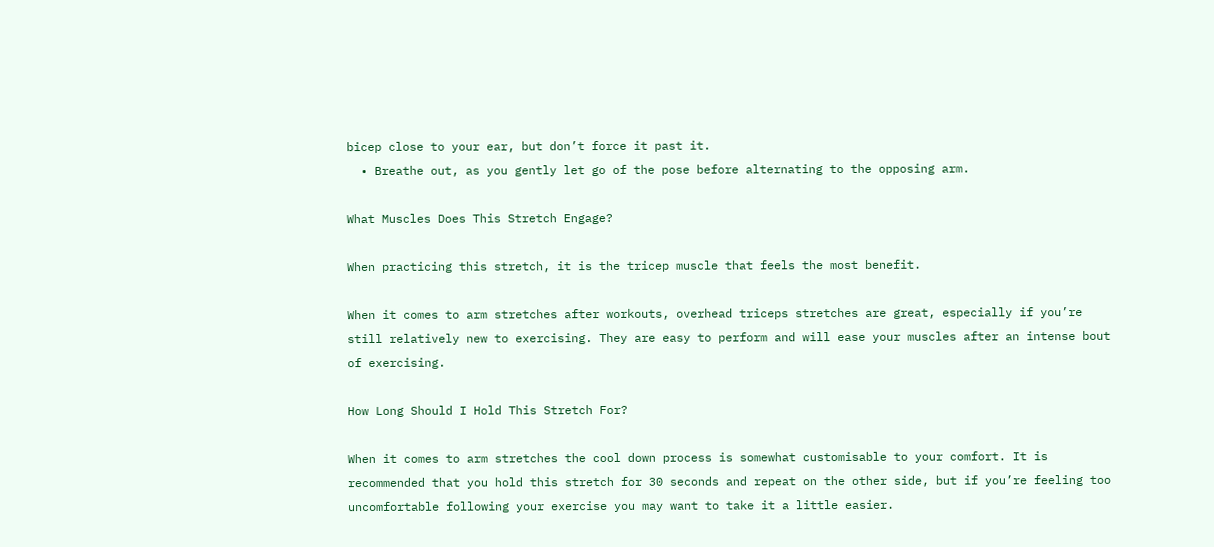bicep close to your ear, but don’t force it past it.
  • Breathe out, as you gently let go of the pose before alternating to the opposing arm.

What Muscles Does This Stretch Engage?

When practicing this stretch, it is the tricep muscle that feels the most benefit.

When it comes to arm stretches after workouts, overhead triceps stretches are great, especially if you’re still relatively new to exercising. They are easy to perform and will ease your muscles after an intense bout of exercising.

How Long Should I Hold This Stretch For?

When it comes to arm stretches the cool down process is somewhat customisable to your comfort. It is recommended that you hold this stretch for 30 seconds and repeat on the other side, but if you’re feeling too uncomfortable following your exercise you may want to take it a little easier.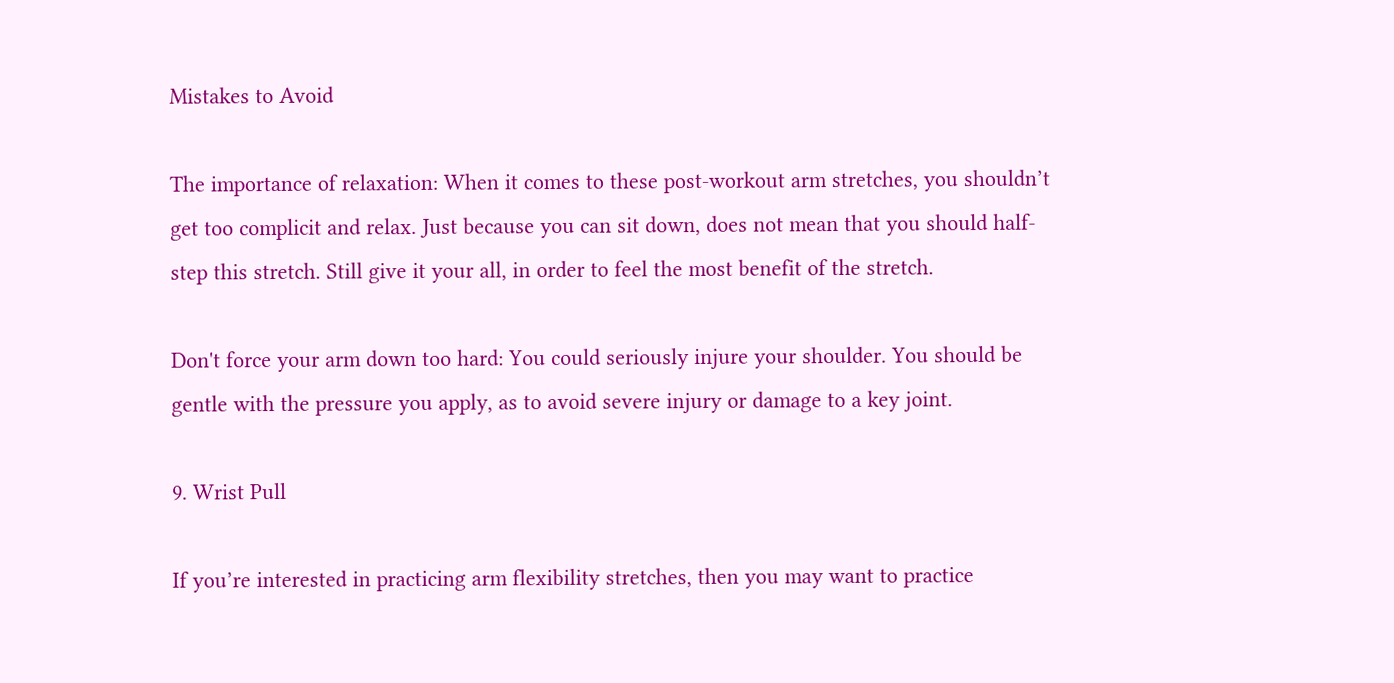Mistakes to Avoid

The importance of relaxation: When it comes to these post-workout arm stretches, you shouldn’t get too complicit and relax. Just because you can sit down, does not mean that you should half-step this stretch. Still give it your all, in order to feel the most benefit of the stretch.

Don't force your arm down too hard: You could seriously injure your shoulder. You should be gentle with the pressure you apply, as to avoid severe injury or damage to a key joint.

9. Wrist Pull

If you’re interested in practicing arm flexibility stretches, then you may want to practice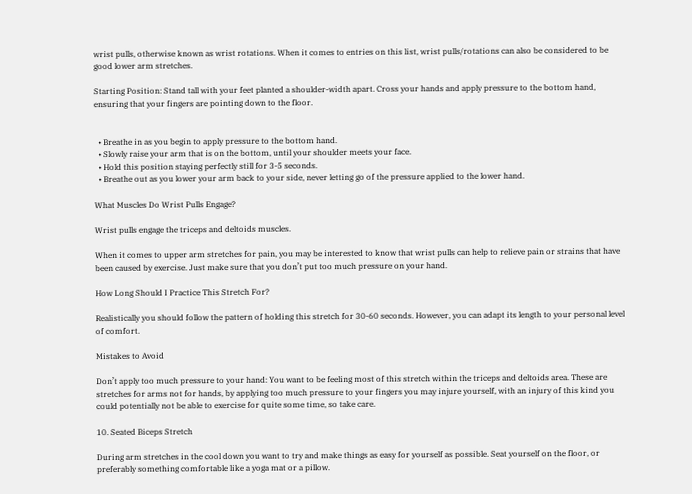wrist pulls, otherwise known as wrist rotations. When it comes to entries on this list, wrist pulls/rotations can also be considered to be good lower arm stretches.

Starting Position: Stand tall with your feet planted a shoulder-width apart. Cross your hands and apply pressure to the bottom hand, ensuring that your fingers are pointing down to the floor.


  • Breathe in as you begin to apply pressure to the bottom hand.
  • Slowly raise your arm that is on the bottom, until your shoulder meets your face.
  • Hold this position staying perfectly still for 3-5 seconds.
  • Breathe out as you lower your arm back to your side, never letting go of the pressure applied to the lower hand.

What Muscles Do Wrist Pulls Engage?

Wrist pulls engage the triceps and deltoids muscles.

When it comes to upper arm stretches for pain, you may be interested to know that wrist pulls can help to relieve pain or strains that have been caused by exercise. Just make sure that you don’t put too much pressure on your hand.

How Long Should I Practice This Stretch For?

Realistically you should follow the pattern of holding this stretch for 30-60 seconds. However, you can adapt its length to your personal level of comfort.

Mistakes to Avoid

Don’t apply too much pressure to your hand: You want to be feeling most of this stretch within the triceps and deltoids area. These are stretches for arms not for hands, by applying too much pressure to your fingers you may injure yourself, with an injury of this kind you could potentially not be able to exercise for quite some time, so take care.

10. Seated Biceps Stretch

During arm stretches in the cool down you want to try and make things as easy for yourself as possible. Seat yourself on the floor, or preferably something comfortable like a yoga mat or a pillow.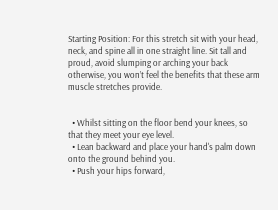Starting Position: For this stretch sit with your head, neck, and spine all in one straight line. Sit tall and proud, avoid slumping or arching your back otherwise, you won’t feel the benefits that these arm muscle stretches provide.


  • Whilst sitting on the floor bend your knees, so that they meet your eye level.
  • Lean backward and place your hand's palm down onto the ground behind you.
  • Push your hips forward,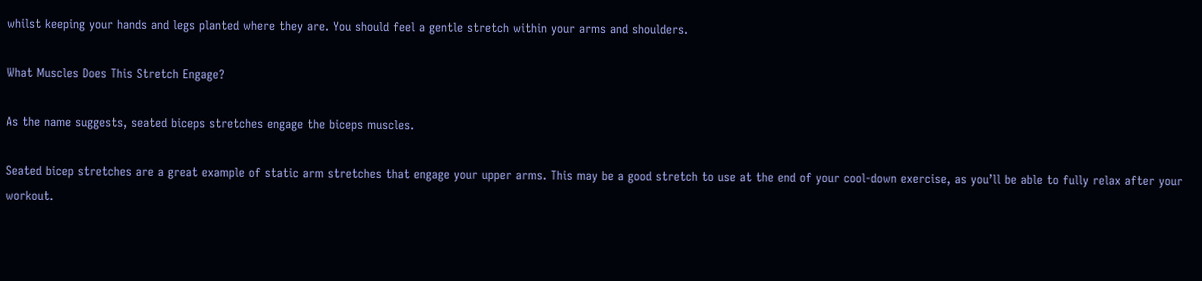whilst keeping your hands and legs planted where they are. You should feel a gentle stretch within your arms and shoulders.

What Muscles Does This Stretch Engage?

As the name suggests, seated biceps stretches engage the biceps muscles.

Seated bicep stretches are a great example of static arm stretches that engage your upper arms. This may be a good stretch to use at the end of your cool-down exercise, as you’ll be able to fully relax after your workout.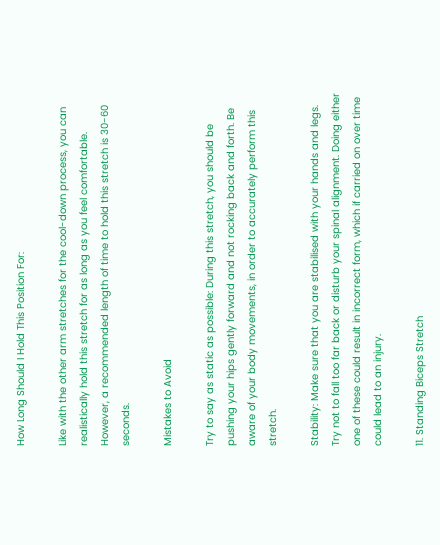How Long Should I Hold This Position For:

Like with the other arm stretches for the cool-down process, you can realistically hold this stretch for as long as you feel comfortable. However, a recommended length of time to hold this stretch is 30-60 seconds.

Mistakes to Avoid

Try to say as static as possible: During this stretch, you should be pushing your hips gently forward and not rocking back and forth. Be aware of your body movements, in order to accurately perform this stretch.

Stability: Make sure that you are stabilised with your hands and legs. Try not to fall too far back or disturb your spinal alignment. Doing either one of these could result in incorrect form, which if carried on over time could lead to an injury.

11. Standing Biceps Stretch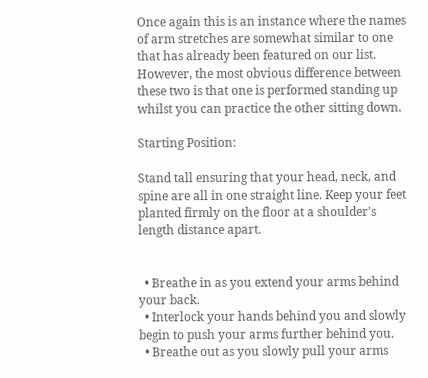Once again this is an instance where the names of arm stretches are somewhat similar to one that has already been featured on our list. However, the most obvious difference between these two is that one is performed standing up whilst you can practice the other sitting down.

Starting Position:

Stand tall ensuring that your head, neck, and spine are all in one straight line. Keep your feet planted firmly on the floor at a shoulder's length distance apart.


  • Breathe in as you extend your arms behind your back.
  • Interlock your hands behind you and slowly begin to push your arms further behind you.
  • Breathe out as you slowly pull your arms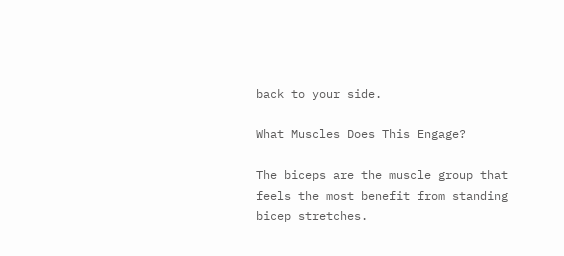back to your side.

What Muscles Does This Engage?

The biceps are the muscle group that feels the most benefit from standing bicep stretches.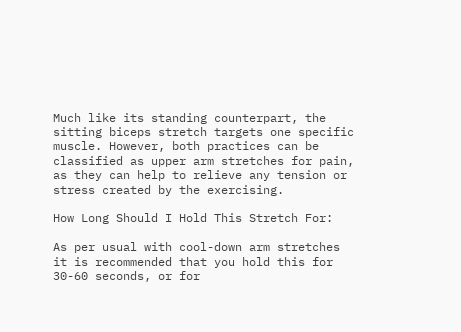Much like its standing counterpart, the sitting biceps stretch targets one specific muscle. However, both practices can be classified as upper arm stretches for pain, as they can help to relieve any tension or stress created by the exercising.

How Long Should I Hold This Stretch For:

As per usual with cool-down arm stretches it is recommended that you hold this for 30-60 seconds, or for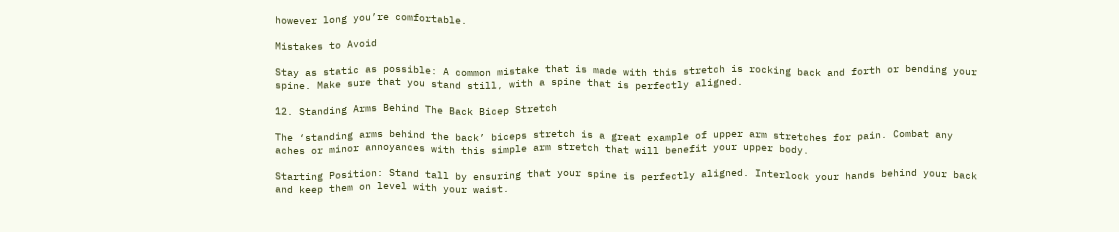however long you’re comfortable.

Mistakes to Avoid

Stay as static as possible: A common mistake that is made with this stretch is rocking back and forth or bending your spine. Make sure that you stand still, with a spine that is perfectly aligned.

12. Standing Arms Behind The Back Bicep Stretch

The ‘standing arms behind the back’ biceps stretch is a great example of upper arm stretches for pain. Combat any aches or minor annoyances with this simple arm stretch that will benefit your upper body.

Starting Position: Stand tall by ensuring that your spine is perfectly aligned. Interlock your hands behind your back and keep them on level with your waist.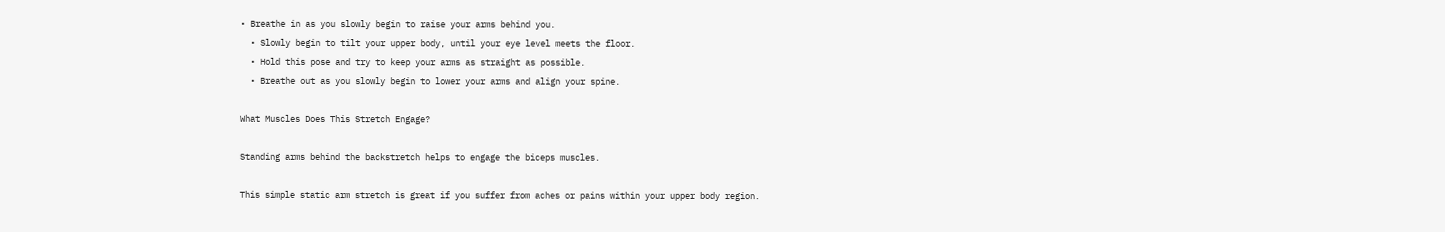• Breathe in as you slowly begin to raise your arms behind you.
  • Slowly begin to tilt your upper body, until your eye level meets the floor.
  • Hold this pose and try to keep your arms as straight as possible.
  • Breathe out as you slowly begin to lower your arms and align your spine.

What Muscles Does This Stretch Engage?

Standing arms behind the backstretch helps to engage the biceps muscles.

This simple static arm stretch is great if you suffer from aches or pains within your upper body region.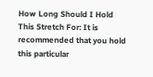How Long Should I Hold This Stretch For: It is recommended that you hold this particular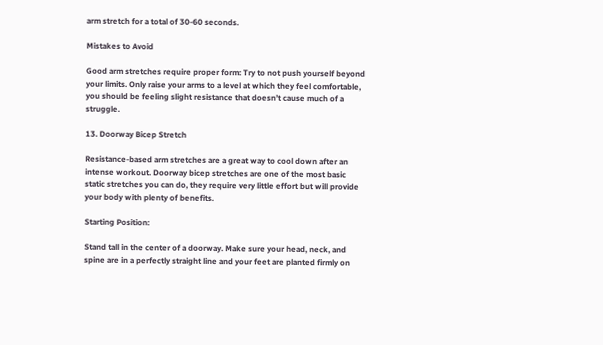arm stretch for a total of 30-60 seconds.

Mistakes to Avoid

Good arm stretches require proper form: Try to not push yourself beyond your limits. Only raise your arms to a level at which they feel comfortable, you should be feeling slight resistance that doesn’t cause much of a struggle.

13. Doorway Bicep Stretch

Resistance-based arm stretches are a great way to cool down after an intense workout. Doorway bicep stretches are one of the most basic static stretches you can do, they require very little effort but will provide your body with plenty of benefits.

Starting Position:

Stand tall in the center of a doorway. Make sure your head, neck, and spine are in a perfectly straight line and your feet are planted firmly on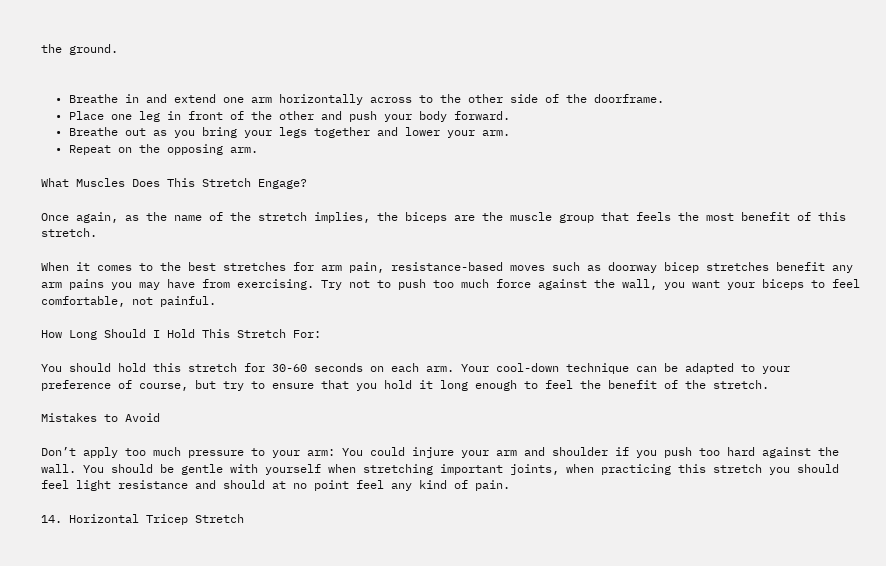the ground.


  • Breathe in and extend one arm horizontally across to the other side of the doorframe.
  • Place one leg in front of the other and push your body forward.
  • Breathe out as you bring your legs together and lower your arm.
  • Repeat on the opposing arm.

What Muscles Does This Stretch Engage?

Once again, as the name of the stretch implies, the biceps are the muscle group that feels the most benefit of this stretch.

When it comes to the best stretches for arm pain, resistance-based moves such as doorway bicep stretches benefit any arm pains you may have from exercising. Try not to push too much force against the wall, you want your biceps to feel comfortable, not painful.

How Long Should I Hold This Stretch For:

You should hold this stretch for 30-60 seconds on each arm. Your cool-down technique can be adapted to your preference of course, but try to ensure that you hold it long enough to feel the benefit of the stretch.

Mistakes to Avoid

Don’t apply too much pressure to your arm: You could injure your arm and shoulder if you push too hard against the wall. You should be gentle with yourself when stretching important joints, when practicing this stretch you should feel light resistance and should at no point feel any kind of pain.

14. Horizontal Tricep Stretch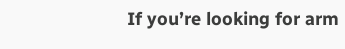If you’re looking for arm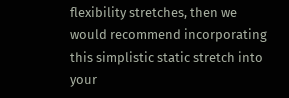flexibility stretches, then we would recommend incorporating this simplistic static stretch into your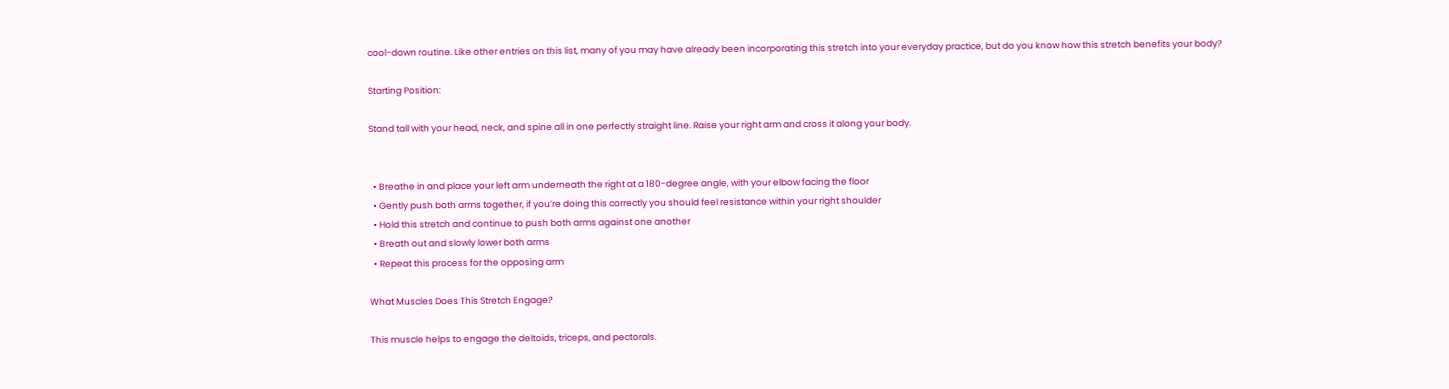cool-down routine. Like other entries on this list, many of you may have already been incorporating this stretch into your everyday practice, but do you know how this stretch benefits your body?

Starting Position:

Stand tall with your head, neck, and spine all in one perfectly straight line. Raise your right arm and cross it along your body.


  • Breathe in and place your left arm underneath the right at a 180-degree angle, with your elbow facing the floor
  • Gently push both arms together, if you’re doing this correctly you should feel resistance within your right shoulder
  • Hold this stretch and continue to push both arms against one another
  • Breath out and slowly lower both arms
  • Repeat this process for the opposing arm

What Muscles Does This Stretch Engage?

This muscle helps to engage the deltoids, triceps, and pectorals.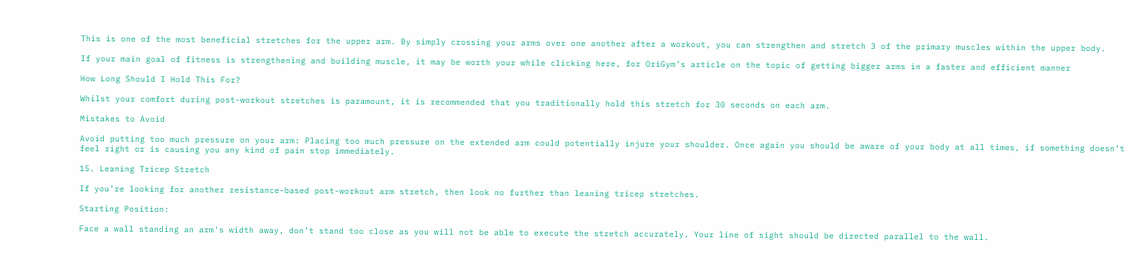This is one of the most beneficial stretches for the upper arm. By simply crossing your arms over one another after a workout, you can strengthen and stretch 3 of the primary muscles within the upper body.

If your main goal of fitness is strengthening and building muscle, it may be worth your while clicking here, for OriGym’s article on the topic of getting bigger arms in a faster and efficient manner

How Long Should I Hold This For?

Whilst your comfort during post-workout stretches is paramount, it is recommended that you traditionally hold this stretch for 30 seconds on each arm.

Mistakes to Avoid

Avoid putting too much pressure on your arm: Placing too much pressure on the extended arm could potentially injure your shoulder. Once again you should be aware of your body at all times, if something doesn’t feel right or is causing you any kind of pain stop immediately.

15. Leaning Tricep Stretch

If you’re looking for another resistance-based post-workout arm stretch, then look no further than leaning tricep stretches.

Starting Position:

Face a wall standing an arm's width away, don’t stand too close as you will not be able to execute the stretch accurately. Your line of sight should be directed parallel to the wall.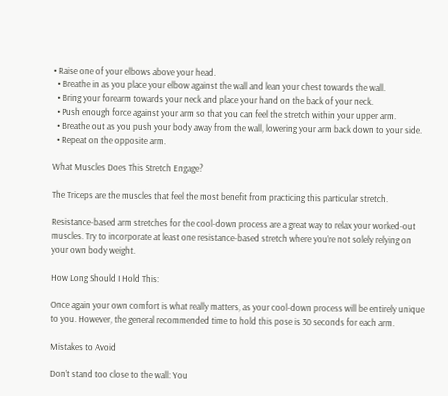• Raise one of your elbows above your head.
  • Breathe in as you place your elbow against the wall and lean your chest towards the wall.
  • Bring your forearm towards your neck and place your hand on the back of your neck.
  • Push enough force against your arm so that you can feel the stretch within your upper arm.
  • Breathe out as you push your body away from the wall, lowering your arm back down to your side.
  • Repeat on the opposite arm.

What Muscles Does This Stretch Engage?

The Triceps are the muscles that feel the most benefit from practicing this particular stretch.

Resistance-based arm stretches for the cool-down process are a great way to relax your worked-out muscles. Try to incorporate at least one resistance-based stretch where you’re not solely relying on your own body weight.

How Long Should I Hold This:

Once again your own comfort is what really matters, as your cool-down process will be entirely unique to you. However, the general recommended time to hold this pose is 30 seconds for each arm.

Mistakes to Avoid

Don’t stand too close to the wall: You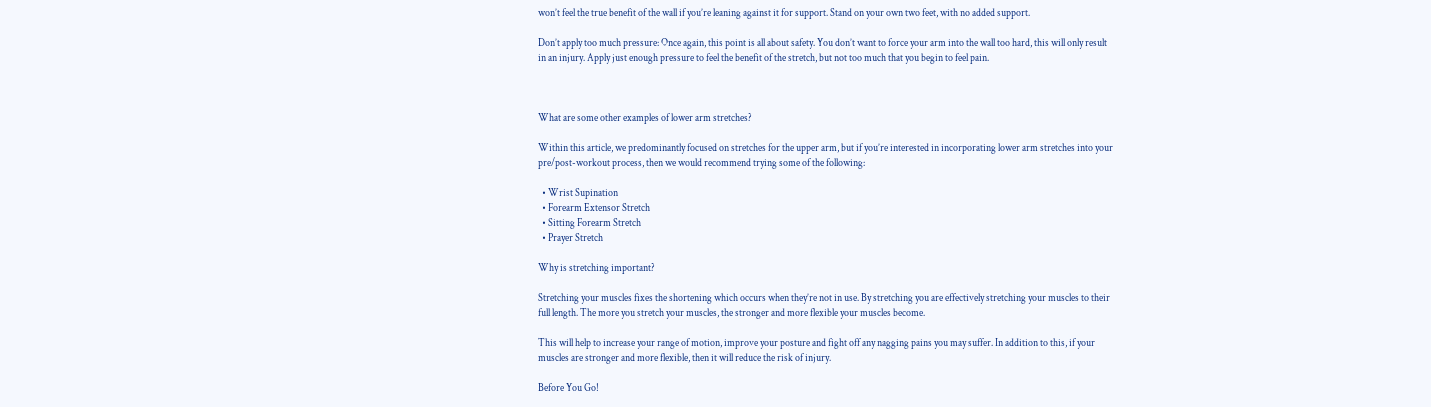won’t feel the true benefit of the wall if you’re leaning against it for support. Stand on your own two feet, with no added support.

Don’t apply too much pressure: Once again, this point is all about safety. You don’t want to force your arm into the wall too hard, this will only result in an injury. Apply just enough pressure to feel the benefit of the stretch, but not too much that you begin to feel pain.



What are some other examples of lower arm stretches?

Within this article, we predominantly focused on stretches for the upper arm, but if you’re interested in incorporating lower arm stretches into your pre/post-workout process, then we would recommend trying some of the following:

  • Wrist Supination
  • Forearm Extensor Stretch
  • Sitting Forearm Stretch
  • Prayer Stretch

Why is stretching important?

Stretching your muscles fixes the shortening which occurs when they’re not in use. By stretching you are effectively stretching your muscles to their full length. The more you stretch your muscles, the stronger and more flexible your muscles become.

This will help to increase your range of motion, improve your posture and fight off any nagging pains you may suffer. In addition to this, if your muscles are stronger and more flexible, then it will reduce the risk of injury.

Before You Go!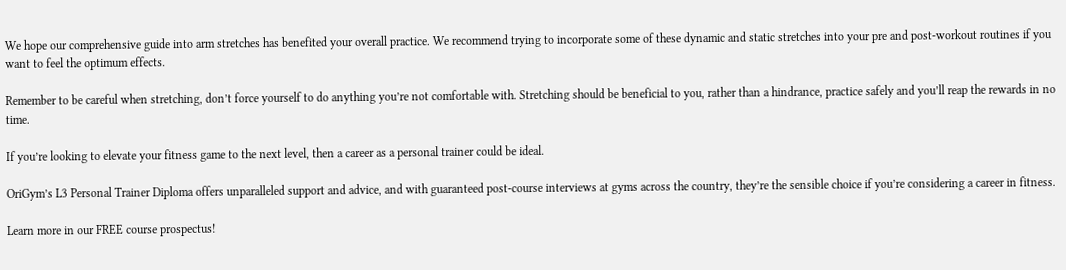We hope our comprehensive guide into arm stretches has benefited your overall practice. We recommend trying to incorporate some of these dynamic and static stretches into your pre and post-workout routines if you want to feel the optimum effects.

Remember to be careful when stretching, don’t force yourself to do anything you’re not comfortable with. Stretching should be beneficial to you, rather than a hindrance, practice safely and you’ll reap the rewards in no time.

If you’re looking to elevate your fitness game to the next level, then a career as a personal trainer could be ideal.

OriGym’s L3 Personal Trainer Diploma offers unparalleled support and advice, and with guaranteed post-course interviews at gyms across the country, they’re the sensible choice if you’re considering a career in fitness.

Learn more in our FREE course prospectus!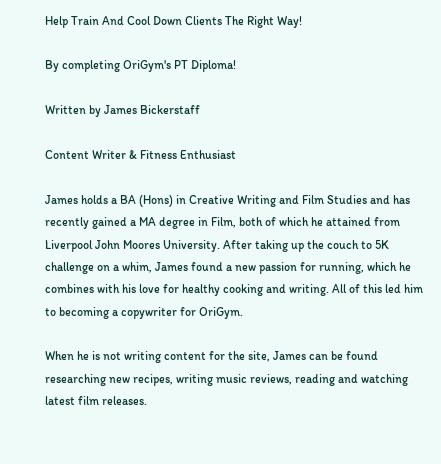Help Train And Cool Down Clients The Right Way!

By completing OriGym's PT Diploma!

Written by James Bickerstaff

Content Writer & Fitness Enthusiast

James holds a BA (Hons) in Creative Writing and Film Studies and has recently gained a MA degree in Film, both of which he attained from Liverpool John Moores University. After taking up the couch to 5K challenge on a whim, James found a new passion for running, which he combines with his love for healthy cooking and writing. All of this led him to becoming a copywriter for OriGym.

When he is not writing content for the site, James can be found researching new recipes, writing music reviews, reading and watching latest film releases.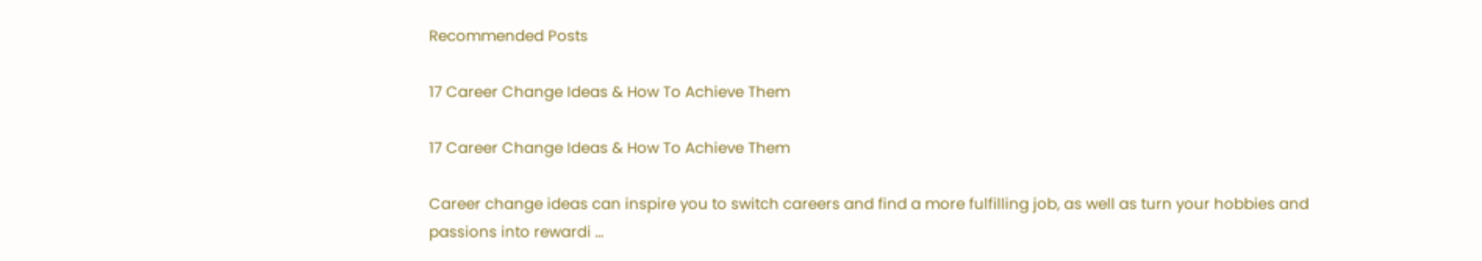Recommended Posts

17 Career Change Ideas & How To Achieve Them

17 Career Change Ideas & How To Achieve Them

Career change ideas can inspire you to switch careers and find a more fulfilling job, as well as turn your hobbies and passions into rewardi …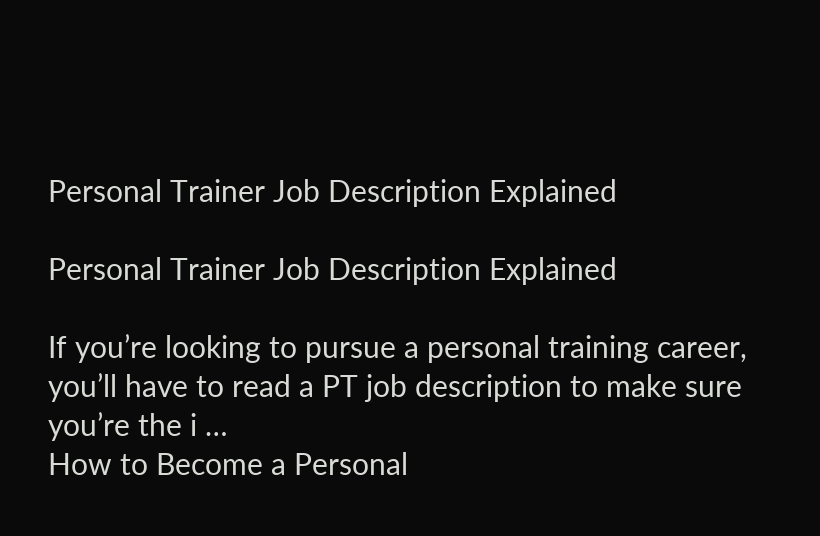Personal Trainer Job Description Explained

Personal Trainer Job Description Explained

If you’re looking to pursue a personal training career, you’ll have to read a PT job description to make sure you’re the i …
How to Become a Personal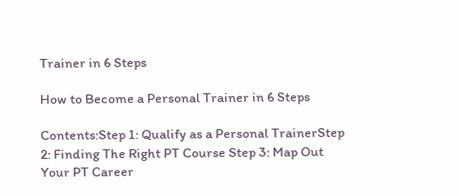Trainer in 6 Steps

How to Become a Personal Trainer in 6 Steps

Contents:Step 1: Qualify as a Personal TrainerStep 2: Finding The Right PT Course Step 3: Map Out Your PT Career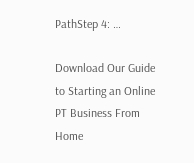PathStep 4: …

Download Our Guide to Starting an Online PT Business From Home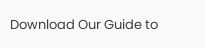Download Our Guide to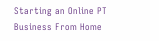Starting an Online PT Business From Home